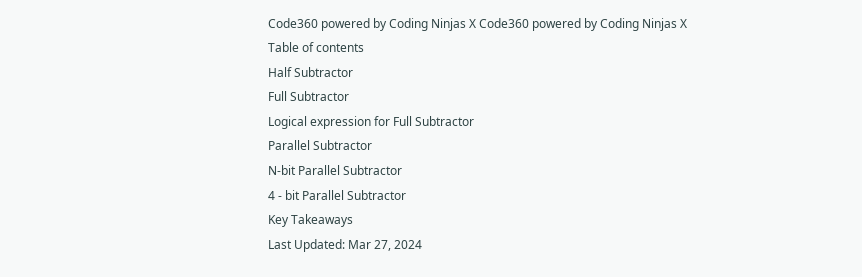Code360 powered by Coding Ninjas X Code360 powered by Coding Ninjas X
Table of contents
Half Subtractor
Full Subtractor
Logical expression for Full Subtractor
Parallel Subtractor
N-bit Parallel Subtractor
4 - bit Parallel Subtractor
Key Takeaways
Last Updated: Mar 27, 2024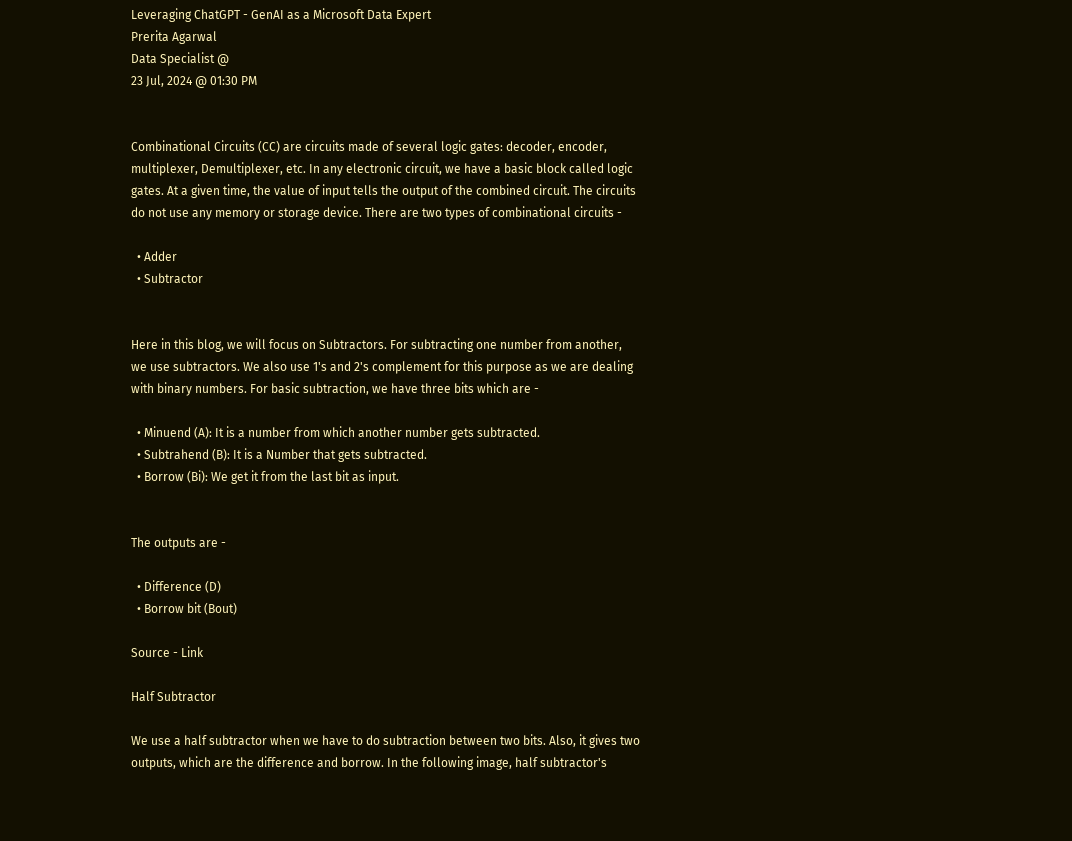Leveraging ChatGPT - GenAI as a Microsoft Data Expert
Prerita Agarwal
Data Specialist @
23 Jul, 2024 @ 01:30 PM


Combinational Circuits (CC) are circuits made of several logic gates: decoder, encoder, multiplexer, Demultiplexer, etc. In any electronic circuit, we have a basic block called logic gates. At a given time, the value of input tells the output of the combined circuit. The circuits do not use any memory or storage device. There are two types of combinational circuits -

  • Adder
  • Subtractor


Here in this blog, we will focus on Subtractors. For subtracting one number from another, we use subtractors. We also use 1's and 2's complement for this purpose as we are dealing with binary numbers. For basic subtraction, we have three bits which are -

  • Minuend (A): It is a number from which another number gets subtracted.
  • Subtrahend (B): It is a Number that gets subtracted.
  • Borrow (Bi): We get it from the last bit as input.


The outputs are -

  • Difference (D)
  • Borrow bit (Bout)

Source - Link

Half Subtractor

We use a half subtractor when we have to do subtraction between two bits. Also, it gives two outputs, which are the difference and borrow. In the following image, half subtractor's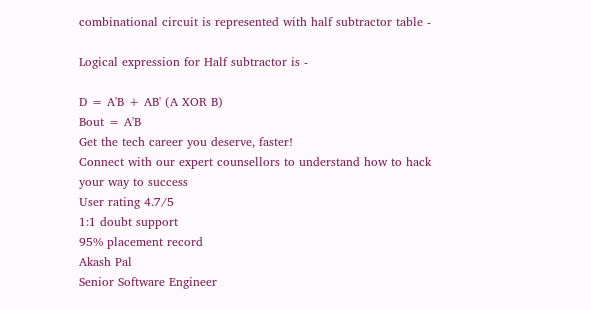combinational circuit is represented with half subtractor table -

Logical expression for Half subtractor is -

D = A'B + AB' (A XOR B)
Bout = A'B
Get the tech career you deserve, faster!
Connect with our expert counsellors to understand how to hack your way to success
User rating 4.7/5
1:1 doubt support
95% placement record
Akash Pal
Senior Software Engineer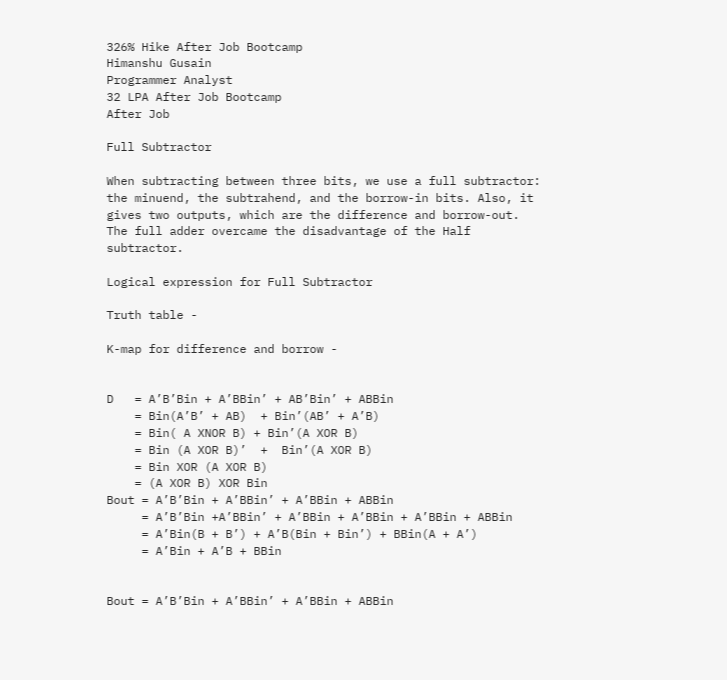326% Hike After Job Bootcamp
Himanshu Gusain
Programmer Analyst
32 LPA After Job Bootcamp
After Job

Full Subtractor

When subtracting between three bits, we use a full subtractor: the minuend, the subtrahend, and the borrow-in bits. Also, it gives two outputs, which are the difference and borrow-out. The full adder overcame the disadvantage of the Half subtractor.

Logical expression for Full Subtractor

Truth table -

K-map for difference and borrow -


D   = A’B’Bin + A’BBin’ + AB’Bin’ + ABBin
    = Bin(A’B’ + AB)  + Bin’(AB’ + A’B)
    = Bin( A XNOR B) + Bin’(A XOR B)
    = Bin (A XOR B)’  +  Bin’(A XOR B)
    = Bin XOR (A XOR B)
    = (A XOR B) XOR Bin
Bout = A’B’Bin + A’BBin’ + A’BBin + ABBin
     = A’B’Bin +A’BBin’ + A’BBin + A’BBin + A’BBin + ABBin
     = A’Bin(B + B’) + A’B(Bin + Bin’) + BBin(A + A’)
     = A’Bin + A’B + BBin


Bout = A’B’Bin + A’BBin’ + A’BBin + ABBin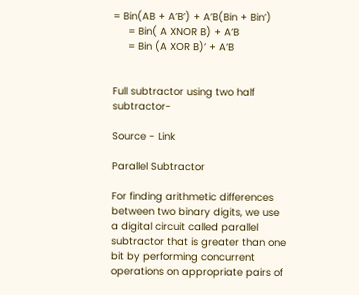= Bin(AB + A’B’) + A’B(Bin + Bin’)
     = Bin( A XNOR B) + A’B
     = Bin (A XOR B)’ + A’B


Full subtractor using two half subtractor-

Source - Link

Parallel Subtractor

For finding arithmetic differences between two binary digits, we use a digital circuit called parallel subtractor that is greater than one bit by performing concurrent operations on appropriate pairs of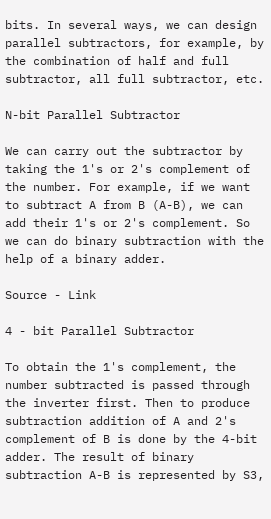bits. In several ways, we can design parallel subtractors, for example, by the combination of half and full subtractor, all full subtractor, etc.

N-bit Parallel Subtractor

We can carry out the subtractor by taking the 1's or 2's complement of the number. For example, if we want to subtract A from B (A-B), we can add their 1's or 2's complement. So we can do binary subtraction with the help of a binary adder.

Source - Link

4 - bit Parallel Subtractor

To obtain the 1's complement, the number subtracted is passed through the inverter first. Then to produce subtraction addition of A and 2's complement of B is done by the 4-bit adder. The result of binary subtraction A-B is represented by S3,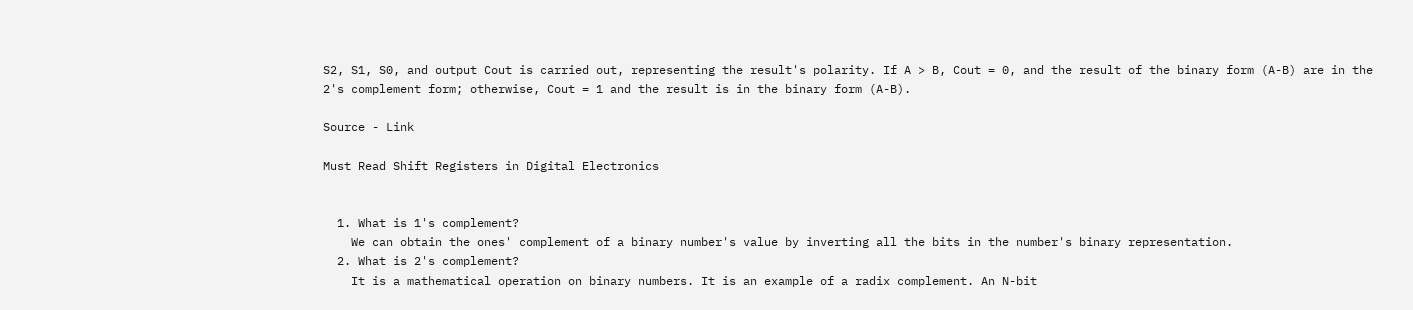S2, S1, S0, and output Cout is carried out, representing the result's polarity. If A > B, Cout = 0, and the result of the binary form (A-B) are in the 2's complement form; otherwise, Cout = 1 and the result is in the binary form (A-B).

Source - Link

Must Read Shift Registers in Digital Electronics


  1. What is 1's complement?
    We can obtain the ones' complement of a binary number's value by inverting all the bits in the number's binary representation.
  2. What is 2's complement?
    It is a mathematical operation on binary numbers. It is an example of a radix complement. An N-bit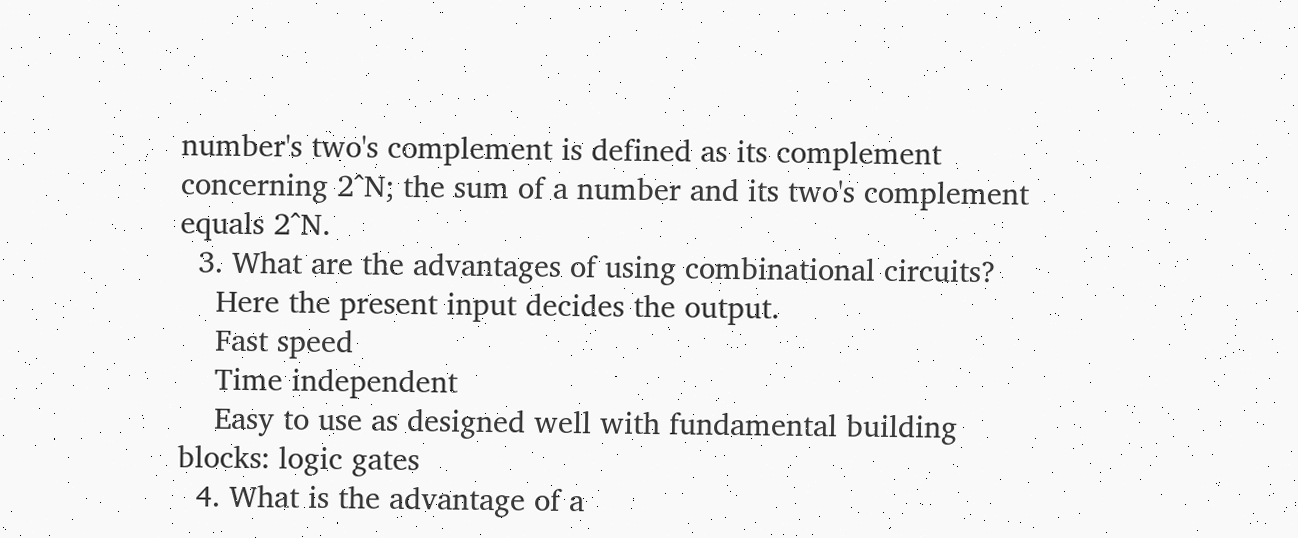number's two's complement is defined as its complement concerning 2^N; the sum of a number and its two's complement equals 2^N.
  3. What are the advantages of using combinational circuits?
    Here the present input decides the output.
    Fast speed
    Time independent
    Easy to use as designed well with fundamental building blocks: logic gates
  4. What is the advantage of a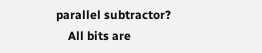parallel subtractor?
    All bits are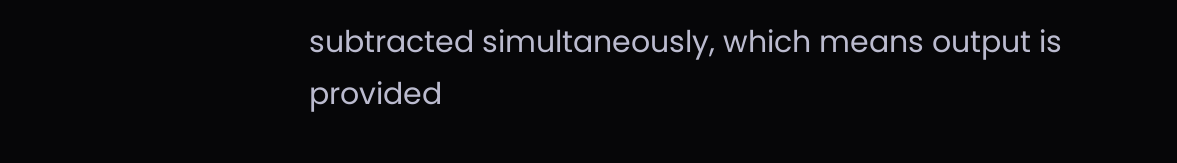subtracted simultaneously, which means output is provided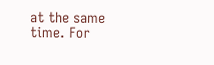at the same time. For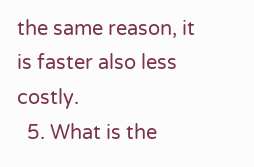the same reason, it is faster also less costly.
  5. What is the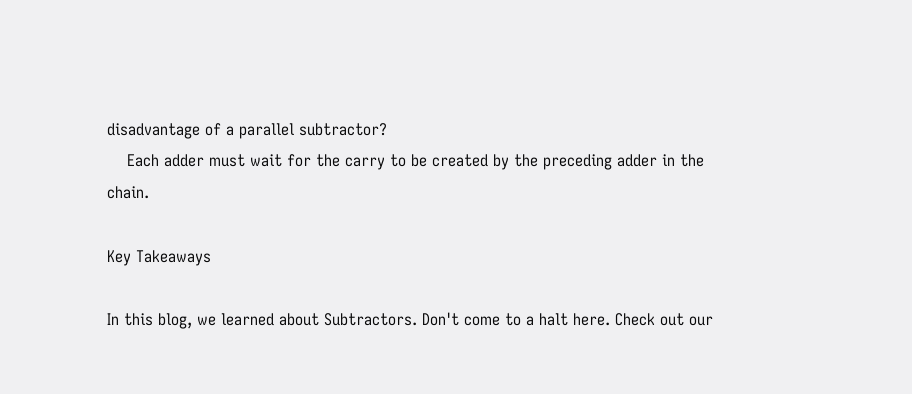disadvantage of a parallel subtractor?
    Each adder must wait for the carry to be created by the preceding adder in the chain.

Key Takeaways

In this blog, we learned about Subtractors. Don't come to a halt here. Check out our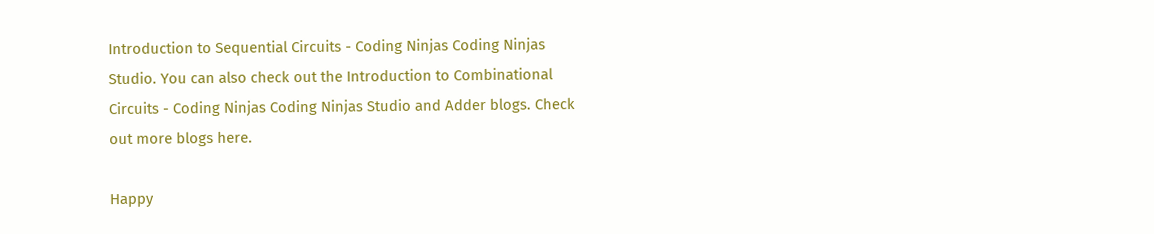Introduction to Sequential Circuits - Coding Ninjas Coding Ninjas Studio. You can also check out the Introduction to Combinational Circuits - Coding Ninjas Coding Ninjas Studio and Adder blogs. Check out more blogs here.

Happy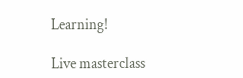Learning!

Live masterclass